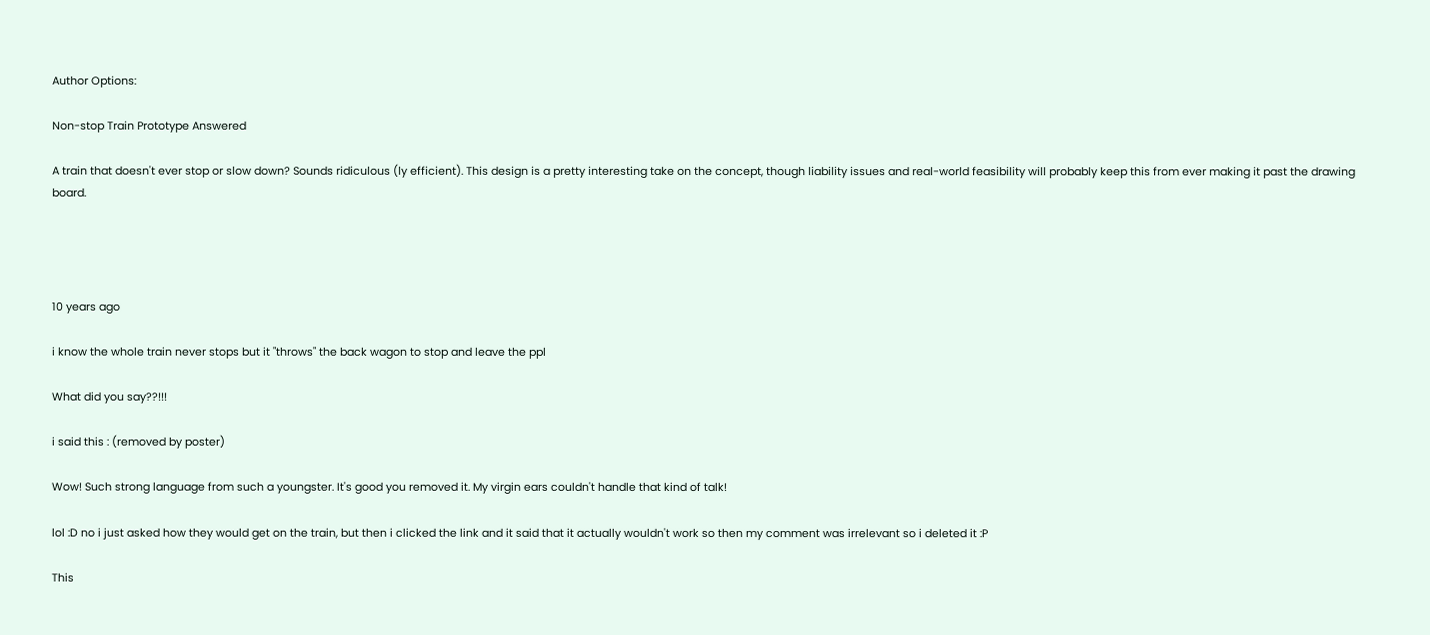Author Options:

Non-stop Train Prototype Answered

A train that doesn't ever stop or slow down? Sounds ridiculous (ly efficient). This design is a pretty interesting take on the concept, though liability issues and real-world feasibility will probably keep this from ever making it past the drawing board.




10 years ago

i know the whole train never stops but it "throws" the back wagon to stop and leave the ppl

What did you say??!!!

i said this : (removed by poster)

Wow! Such strong language from such a youngster. It's good you removed it. My virgin ears couldn't handle that kind of talk!

lol :D no i just asked how they would get on the train, but then i clicked the link and it said that it actually wouldn't work so then my comment was irrelevant so i deleted it :P

This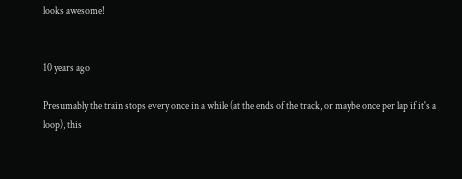looks awesome!


10 years ago

Presumably the train stops every once in a while (at the ends of the track, or maybe once per lap if it's a loop), this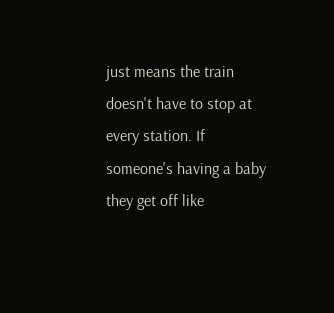just means the train doesn't have to stop at every station. If someone's having a baby they get off like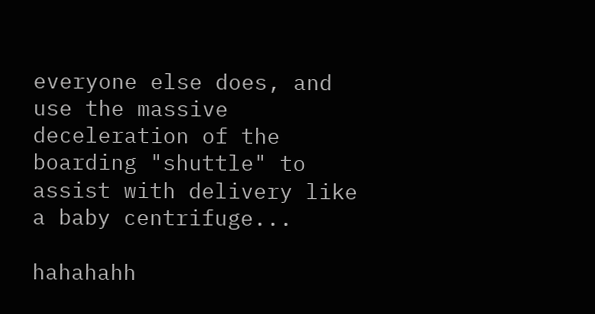everyone else does, and use the massive deceleration of the boarding "shuttle" to assist with delivery like a baby centrifuge...

hahahahh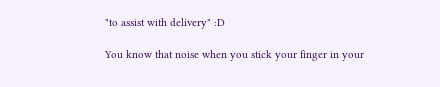"to assist with delivery" :D

You know that noise when you stick your finger in your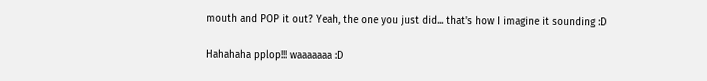mouth and POP it out? Yeah, the one you just did... that's how I imagine it sounding :D

Hahahaha pplop!!! waaaaaaa :D